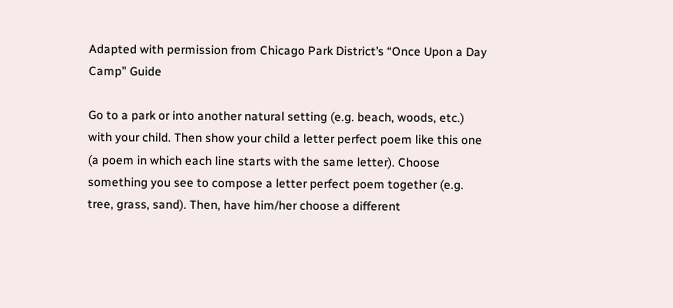Adapted with permission from Chicago Park District’s “Once Upon a Day Camp” Guide

Go to a park or into another natural setting (e.g. beach, woods, etc.) with your child. Then show your child a letter perfect poem like this one (a poem in which each line starts with the same letter). Choose something you see to compose a letter perfect poem together (e.g. tree, grass, sand). Then, have him/her choose a different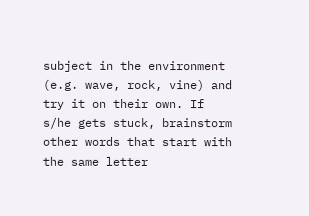subject in the environment (e.g. wave, rock, vine) and try it on their own. If s/he gets stuck, brainstorm other words that start with the same letter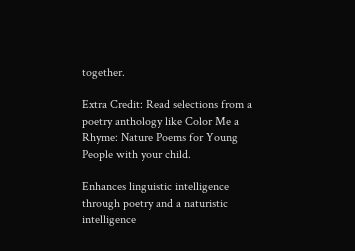together.

Extra Credit: Read selections from a poetry anthology like Color Me a Rhyme: Nature Poems for Young People with your child.

Enhances linguistic intelligence through poetry and a naturistic intelligence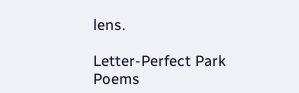lens.

Letter-Perfect Park Poems